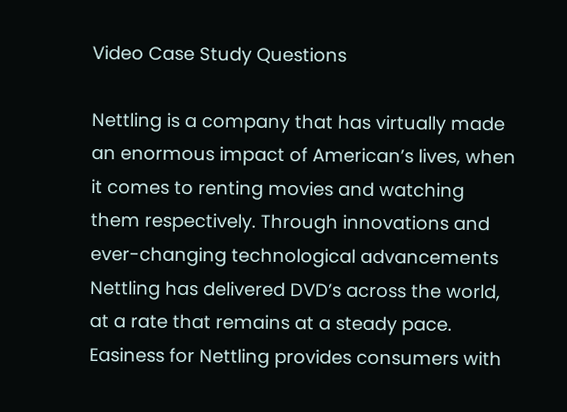Video Case Study Questions

Nettling is a company that has virtually made an enormous impact of American’s lives, when it comes to renting movies and watching them respectively. Through innovations and ever-changing technological advancements Nettling has delivered DVD’s across the world, at a rate that remains at a steady pace. Easiness for Nettling provides consumers with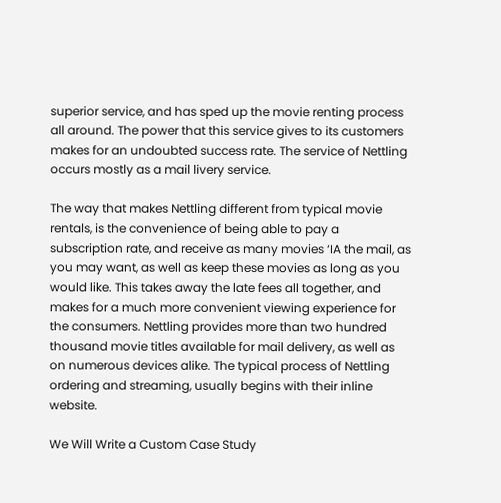superior service, and has sped up the movie renting process all around. The power that this service gives to its customers makes for an undoubted success rate. The service of Nettling occurs mostly as a mail livery service.

The way that makes Nettling different from typical movie rentals, is the convenience of being able to pay a subscription rate, and receive as many movies ‘IA the mail, as you may want, as well as keep these movies as long as you would like. This takes away the late fees all together, and makes for a much more convenient viewing experience for the consumers. Nettling provides more than two hundred thousand movie titles available for mail delivery, as well as on numerous devices alike. The typical process of Nettling ordering and streaming, usually begins with their inline website.

We Will Write a Custom Case Study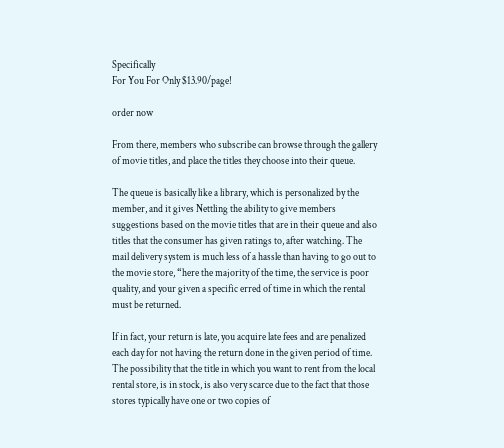Specifically
For You For Only $13.90/page!

order now

From there, members who subscribe can browse through the gallery of movie titles, and place the titles they choose into their queue.

The queue is basically like a library, which is personalized by the member, and it gives Nettling the ability to give members suggestions based on the movie titles that are in their queue and also titles that the consumer has given ratings to, after watching. The mail delivery system is much less of a hassle than having to go out to the movie store, “here the majority of the time, the service is poor quality, and your given a specific erred of time in which the rental must be returned.

If in fact, your return is late, you acquire late fees and are penalized each day for not having the return done in the given period of time. The possibility that the title in which you want to rent from the local rental store, is in stock, is also very scarce due to the fact that those stores typically have one or two copies of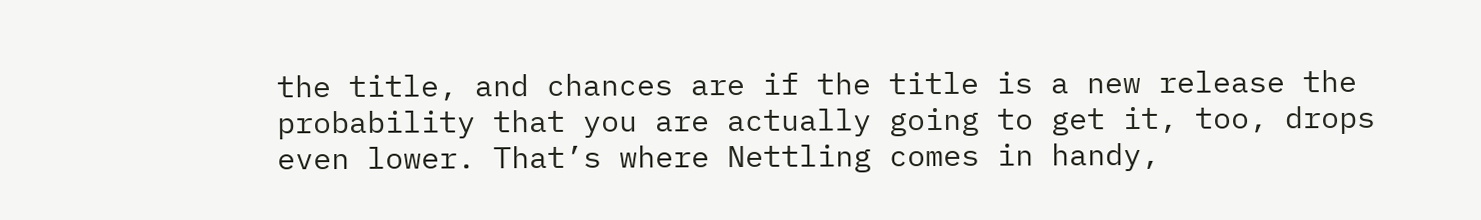the title, and chances are if the title is a new release the probability that you are actually going to get it, too, drops even lower. That’s where Nettling comes in handy,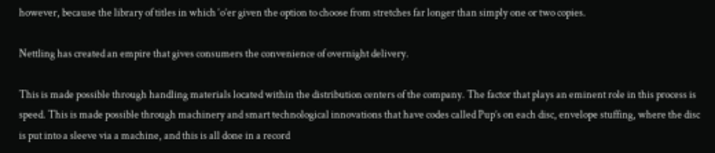however, because the library of titles in which ‘o’er given the option to choose from stretches far longer than simply one or two copies.

Nettling has created an empire that gives consumers the convenience of overnight delivery.

This is made possible through handling materials located within the distribution centers of the company. The factor that plays an eminent role in this process is speed. This is made possible through machinery and smart technological innovations that have codes called Pup’s on each disc, envelope stuffing, where the disc is put into a sleeve via a machine, and this is all done in a record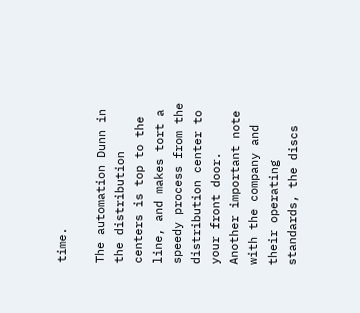time.

The automation Dunn in the distribution centers is top to the line, and makes tort a speedy process from the distribution center to your front door. Another important note with the company and their operating standards, the discs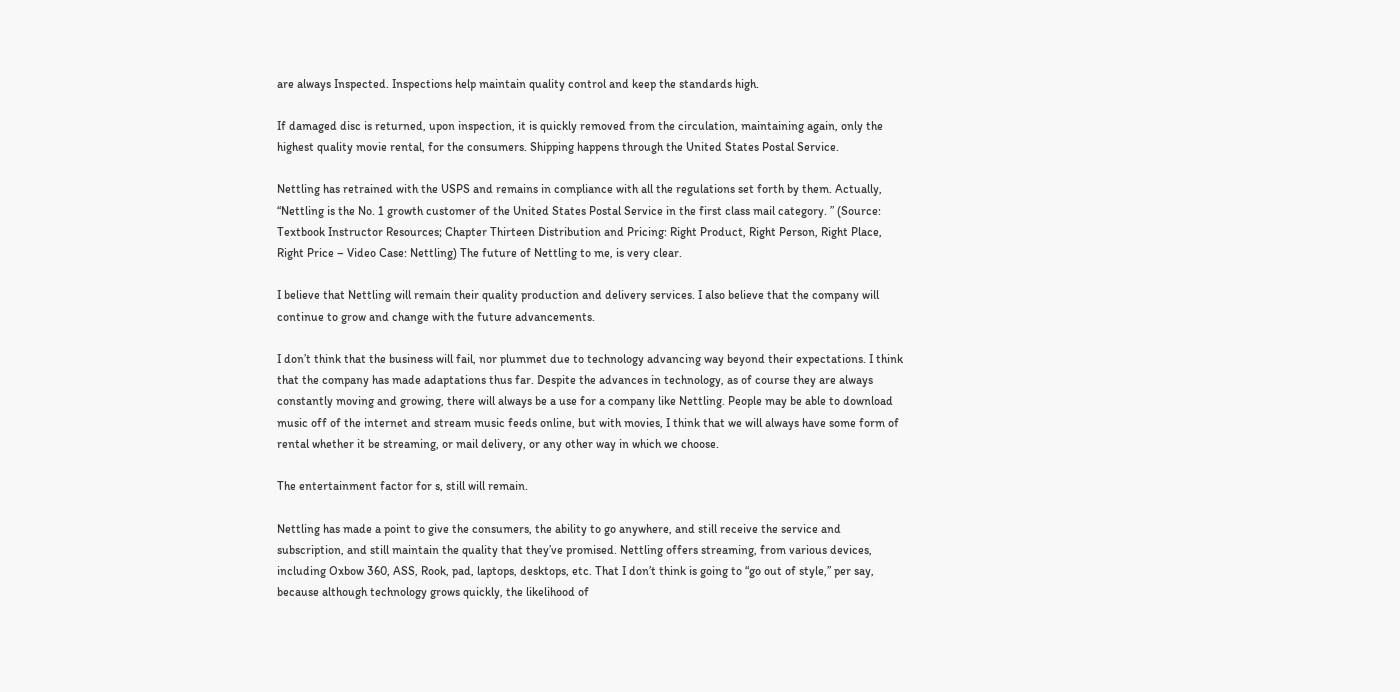are always Inspected. Inspections help maintain quality control and keep the standards high.

If damaged disc is returned, upon inspection, it is quickly removed from the circulation, maintaining again, only the highest quality movie rental, for the consumers. Shipping happens through the United States Postal Service.

Nettling has retrained with the USPS and remains in compliance with all the regulations set forth by them. Actually, “Nettling is the No. 1 growth customer of the United States Postal Service in the first class mail category. ” (Source: Textbook Instructor Resources; Chapter Thirteen Distribution and Pricing: Right Product, Right Person, Right Place, Right Price – Video Case: Nettling) The future of Nettling to me, is very clear.

I believe that Nettling will remain their quality production and delivery services. I also believe that the company will continue to grow and change with the future advancements.

I don’t think that the business will fail, nor plummet due to technology advancing way beyond their expectations. I think that the company has made adaptations thus far. Despite the advances in technology, as of course they are always constantly moving and growing, there will always be a use for a company like Nettling. People may be able to download music off of the internet and stream music feeds online, but with movies, I think that we will always have some form of rental whether it be streaming, or mail delivery, or any other way in which we choose.

The entertainment factor for s, still will remain.

Nettling has made a point to give the consumers, the ability to go anywhere, and still receive the service and subscription, and still maintain the quality that they’ve promised. Nettling offers streaming, from various devices, including Oxbow 360, ASS, Rook, pad, laptops, desktops, etc. That I don’t think is going to “go out of style,” per say, because although technology grows quickly, the likelihood of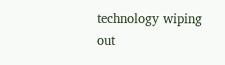technology wiping out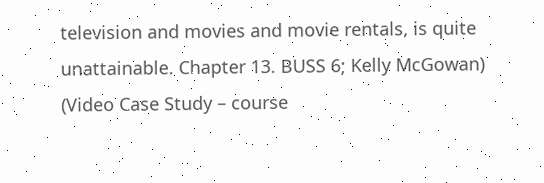television and movies and movie rentals, is quite unattainable. Chapter 13. BUSS 6; Kelly McGowan) (Video Case Study – course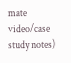mate video/case study notes)